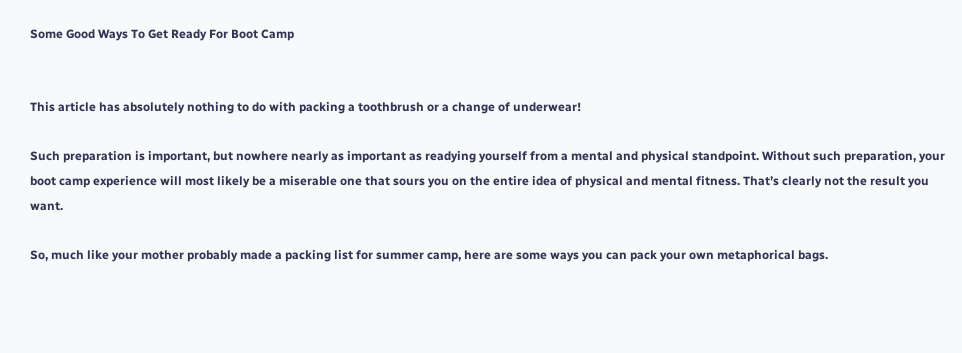Some Good Ways To Get Ready For Boot Camp


This article has absolutely nothing to do with packing a toothbrush or a change of underwear!

Such preparation is important, but nowhere nearly as important as readying yourself from a mental and physical standpoint. Without such preparation, your boot camp experience will most likely be a miserable one that sours you on the entire idea of physical and mental fitness. That’s clearly not the result you want.

So, much like your mother probably made a packing list for summer camp, here are some ways you can pack your own metaphorical bags.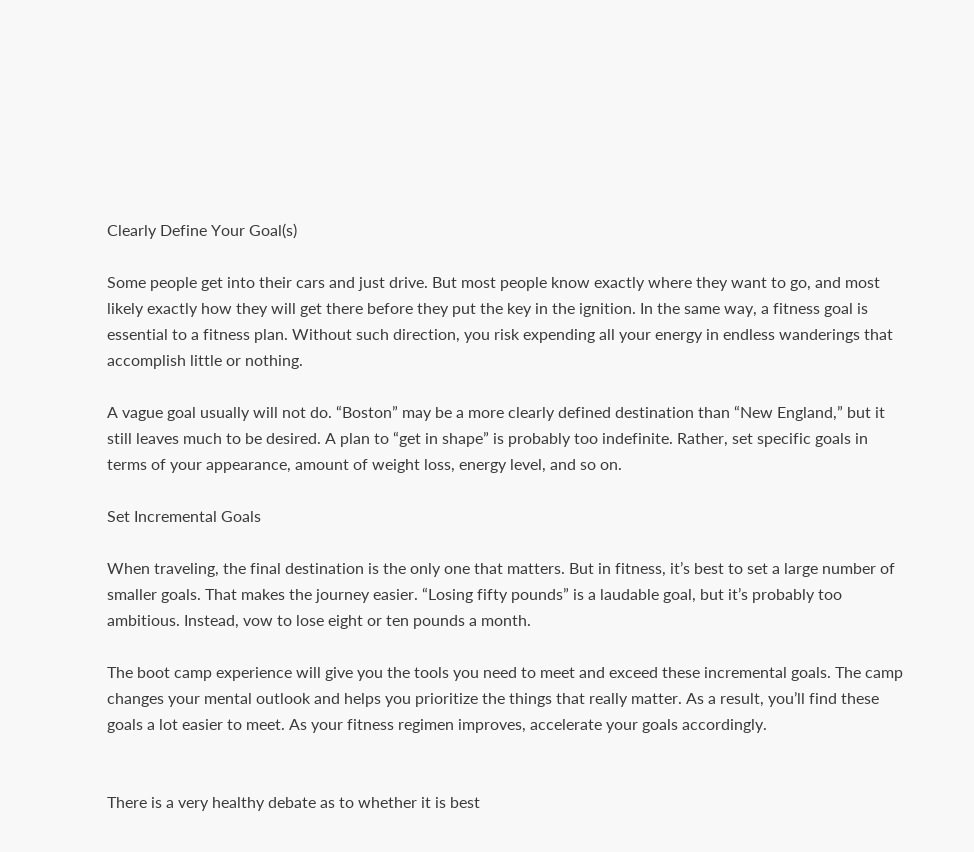Clearly Define Your Goal(s)

Some people get into their cars and just drive. But most people know exactly where they want to go, and most likely exactly how they will get there before they put the key in the ignition. In the same way, a fitness goal is essential to a fitness plan. Without such direction, you risk expending all your energy in endless wanderings that accomplish little or nothing.

A vague goal usually will not do. “Boston” may be a more clearly defined destination than “New England,” but it still leaves much to be desired. A plan to “get in shape” is probably too indefinite. Rather, set specific goals in terms of your appearance, amount of weight loss, energy level, and so on.

Set Incremental Goals

When traveling, the final destination is the only one that matters. But in fitness, it’s best to set a large number of smaller goals. That makes the journey easier. “Losing fifty pounds” is a laudable goal, but it’s probably too ambitious. Instead, vow to lose eight or ten pounds a month.

The boot camp experience will give you the tools you need to meet and exceed these incremental goals. The camp changes your mental outlook and helps you prioritize the things that really matter. As a result, you’ll find these goals a lot easier to meet. As your fitness regimen improves, accelerate your goals accordingly.


There is a very healthy debate as to whether it is best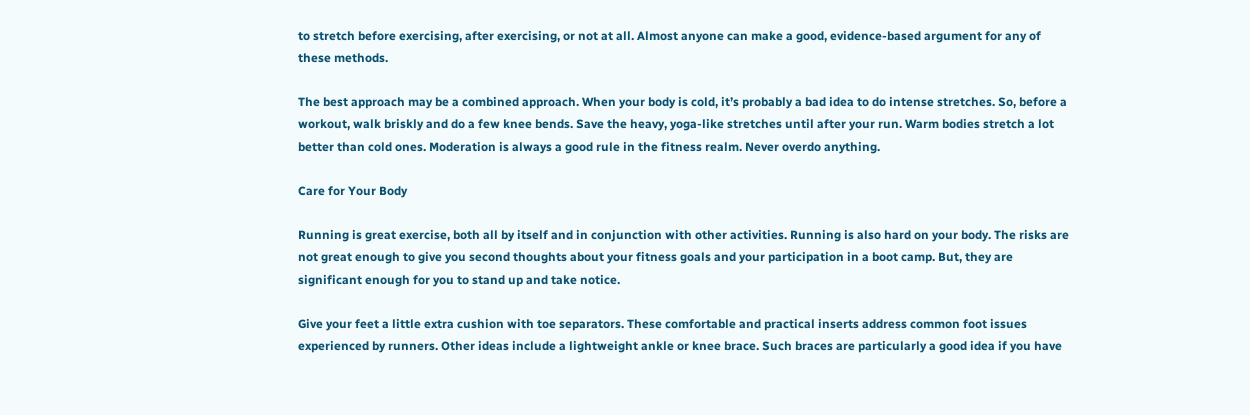to stretch before exercising, after exercising, or not at all. Almost anyone can make a good, evidence-based argument for any of these methods.

The best approach may be a combined approach. When your body is cold, it’s probably a bad idea to do intense stretches. So, before a workout, walk briskly and do a few knee bends. Save the heavy, yoga-like stretches until after your run. Warm bodies stretch a lot better than cold ones. Moderation is always a good rule in the fitness realm. Never overdo anything.

Care for Your Body

Running is great exercise, both all by itself and in conjunction with other activities. Running is also hard on your body. The risks are not great enough to give you second thoughts about your fitness goals and your participation in a boot camp. But, they are significant enough for you to stand up and take notice.

Give your feet a little extra cushion with toe separators. These comfortable and practical inserts address common foot issues experienced by runners. Other ideas include a lightweight ankle or knee brace. Such braces are particularly a good idea if you have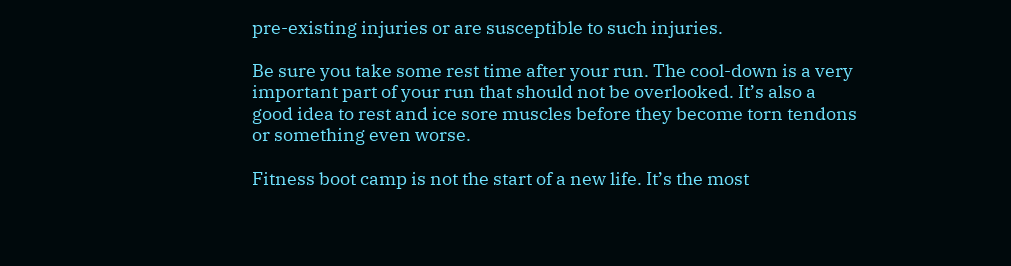pre-existing injuries or are susceptible to such injuries.

Be sure you take some rest time after your run. The cool-down is a very important part of your run that should not be overlooked. It’s also a good idea to rest and ice sore muscles before they become torn tendons or something even worse.

Fitness boot camp is not the start of a new life. It’s the most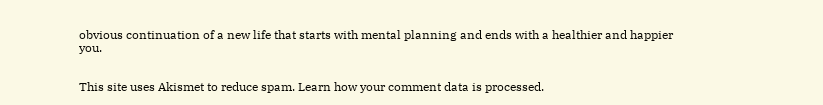obvious continuation of a new life that starts with mental planning and ends with a healthier and happier you.


This site uses Akismet to reduce spam. Learn how your comment data is processed.